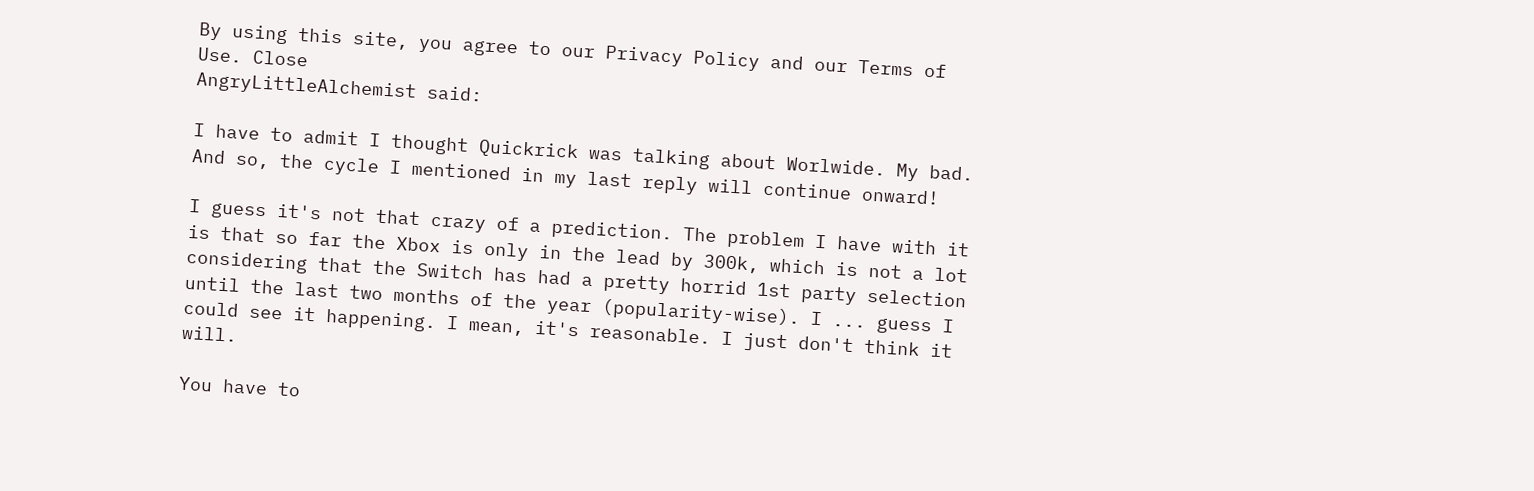By using this site, you agree to our Privacy Policy and our Terms of Use. Close
AngryLittleAlchemist said:

I have to admit I thought Quickrick was talking about Worlwide. My bad. And so, the cycle I mentioned in my last reply will continue onward!

I guess it's not that crazy of a prediction. The problem I have with it is that so far the Xbox is only in the lead by 300k, which is not a lot considering that the Switch has had a pretty horrid 1st party selection until the last two months of the year (popularity-wise). I ... guess I could see it happening. I mean, it's reasonable. I just don't think it will.

You have to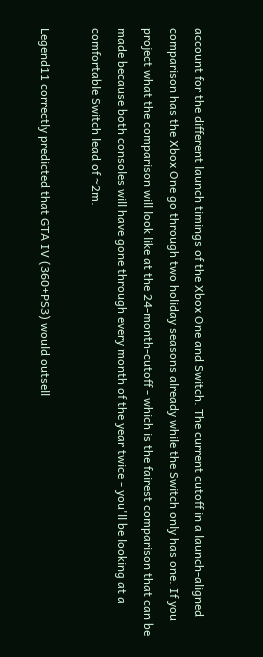account for the different launch timings of the Xbox One and Switch. The current cutoff in a launch-aligned comparison has the Xbox One go through two holiday seasons already while the Switch only has one. If you project what the comparison will look like at the 24-month-cutoff - which is the fairest comparison that can be made because both consoles will have gone through every month of the year twice - you'll be looking at a comfortable Switch lead of ~2m.

Legend11 correctly predicted that GTA IV (360+PS3) would outsell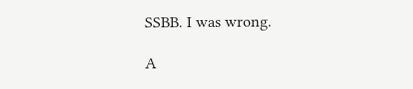SSBB. I was wrong.

A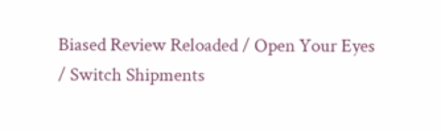Biased Review Reloaded / Open Your Eyes / Switch Shipments